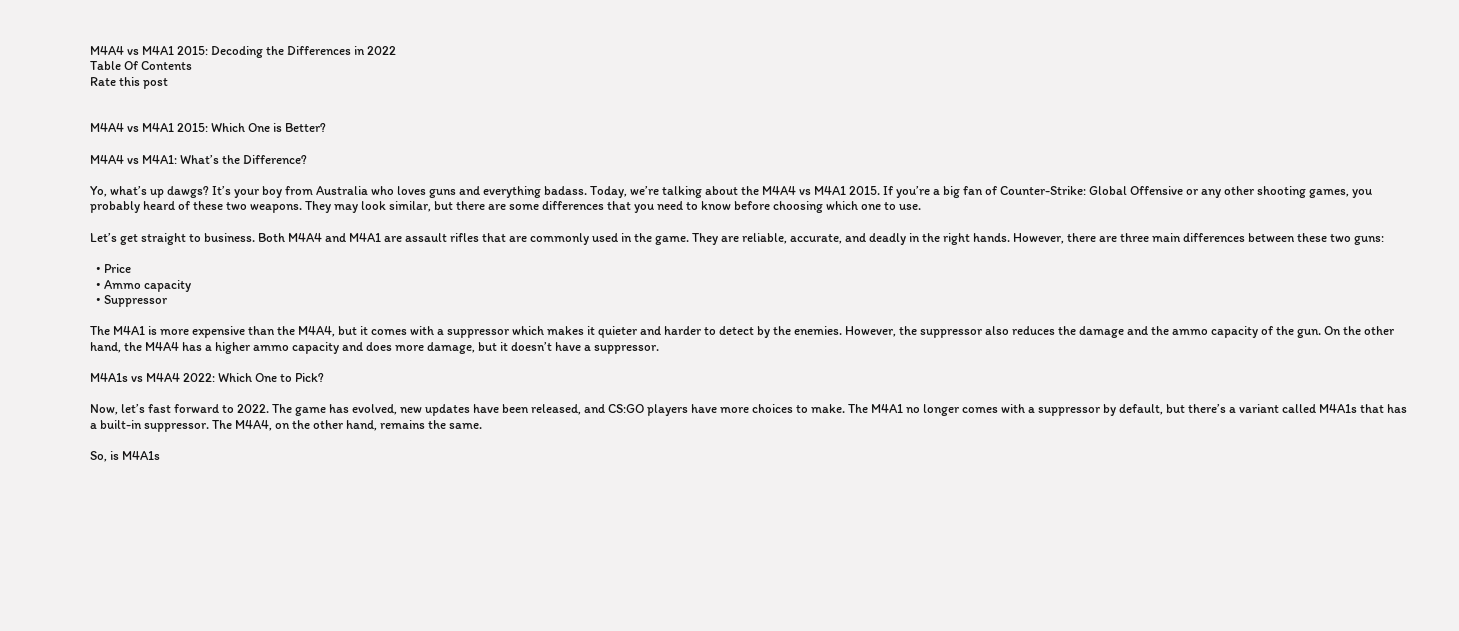M4A4 vs M4A1 2015: Decoding the Differences in 2022
Table Of Contents
Rate this post


M4A4 vs M4A1 2015: Which One is Better?

M4A4 vs M4A1: What’s the Difference?

Yo, what’s up dawgs? It’s your boy from Australia who loves guns and everything badass. Today, we’re talking about the M4A4 vs M4A1 2015. If you’re a big fan of Counter-Strike: Global Offensive or any other shooting games, you probably heard of these two weapons. They may look similar, but there are some differences that you need to know before choosing which one to use.

Let’s get straight to business. Both M4A4 and M4A1 are assault rifles that are commonly used in the game. They are reliable, accurate, and deadly in the right hands. However, there are three main differences between these two guns:

  • Price
  • Ammo capacity
  • Suppressor

The M4A1 is more expensive than the M4A4, but it comes with a suppressor which makes it quieter and harder to detect by the enemies. However, the suppressor also reduces the damage and the ammo capacity of the gun. On the other hand, the M4A4 has a higher ammo capacity and does more damage, but it doesn’t have a suppressor.

M4A1s vs M4A4 2022: Which One to Pick?

Now, let’s fast forward to 2022. The game has evolved, new updates have been released, and CS:GO players have more choices to make. The M4A1 no longer comes with a suppressor by default, but there’s a variant called M4A1s that has a built-in suppressor. The M4A4, on the other hand, remains the same.

So, is M4A1s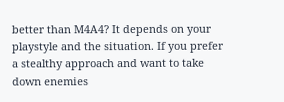better than M4A4? It depends on your playstyle and the situation. If you prefer a stealthy approach and want to take down enemies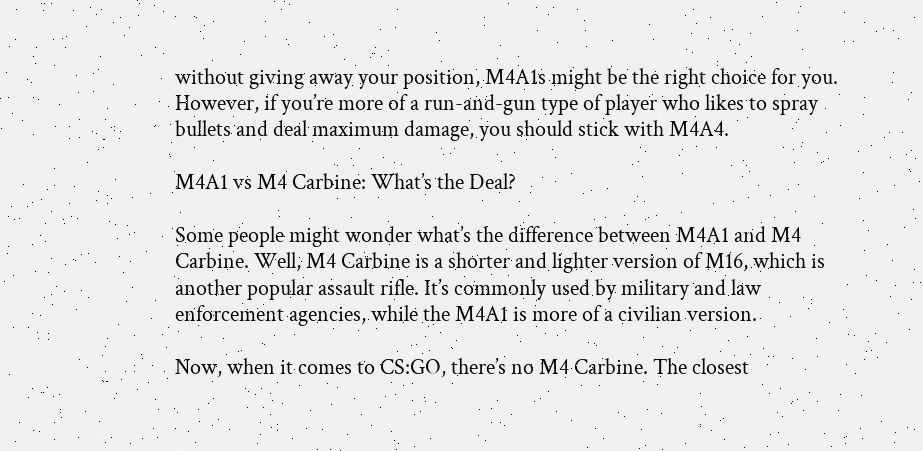without giving away your position, M4A1s might be the right choice for you. However, if you’re more of a run-and-gun type of player who likes to spray bullets and deal maximum damage, you should stick with M4A4.

M4A1 vs M4 Carbine: What’s the Deal?

Some people might wonder what’s the difference between M4A1 and M4 Carbine. Well, M4 Carbine is a shorter and lighter version of M16, which is another popular assault rifle. It’s commonly used by military and law enforcement agencies, while the M4A1 is more of a civilian version.

Now, when it comes to CS:GO, there’s no M4 Carbine. The closest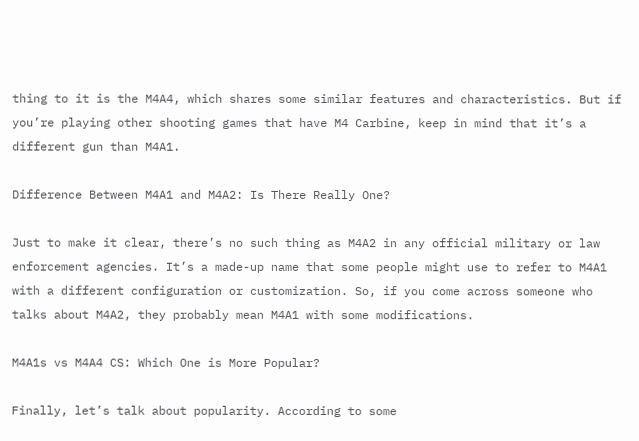thing to it is the M4A4, which shares some similar features and characteristics. But if you’re playing other shooting games that have M4 Carbine, keep in mind that it’s a different gun than M4A1.

Difference Between M4A1 and M4A2: Is There Really One?

Just to make it clear, there’s no such thing as M4A2 in any official military or law enforcement agencies. It’s a made-up name that some people might use to refer to M4A1 with a different configuration or customization. So, if you come across someone who talks about M4A2, they probably mean M4A1 with some modifications.

M4A1s vs M4A4 CS: Which One is More Popular?

Finally, let’s talk about popularity. According to some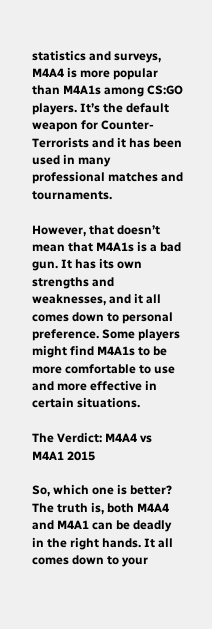statistics and surveys, M4A4 is more popular than M4A1s among CS:GO players. It’s the default weapon for Counter-Terrorists and it has been used in many professional matches and tournaments.

However, that doesn’t mean that M4A1s is a bad gun. It has its own strengths and weaknesses, and it all comes down to personal preference. Some players might find M4A1s to be more comfortable to use and more effective in certain situations.

The Verdict: M4A4 vs M4A1 2015

So, which one is better? The truth is, both M4A4 and M4A1 can be deadly in the right hands. It all comes down to your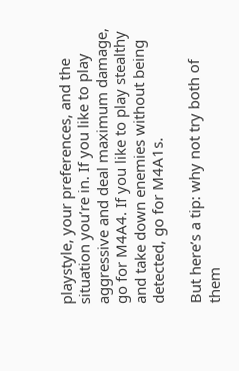playstyle, your preferences, and the situation you’re in. If you like to play aggressive and deal maximum damage, go for M4A4. If you like to play stealthy and take down enemies without being detected, go for M4A1s.

But here’s a tip: why not try both of them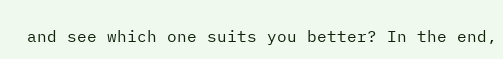and see which one suits you better? In the end,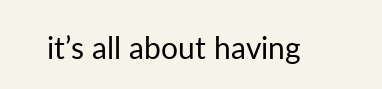it’s all about having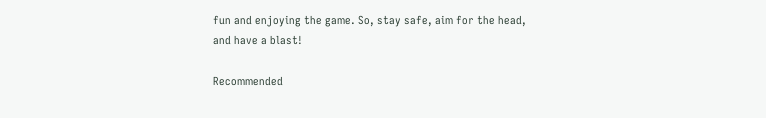fun and enjoying the game. So, stay safe, aim for the head, and have a blast!

Recommended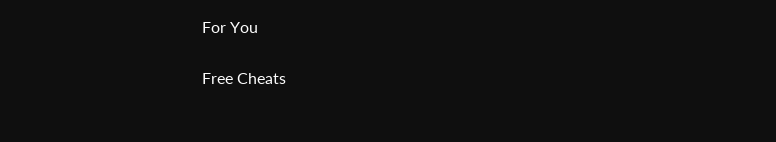For You

Free Cheats